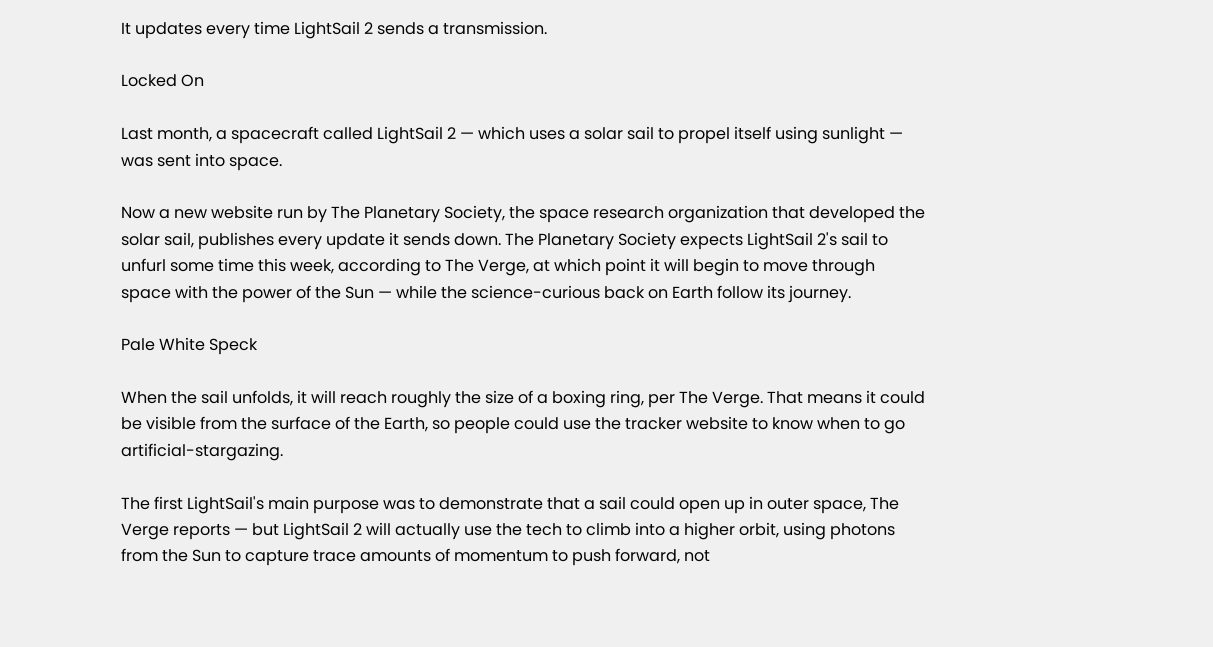It updates every time LightSail 2 sends a transmission.

Locked On

Last month, a spacecraft called LightSail 2 — which uses a solar sail to propel itself using sunlight — was sent into space.

Now a new website run by The Planetary Society, the space research organization that developed the solar sail, publishes every update it sends down. The Planetary Society expects LightSail 2's sail to unfurl some time this week, according to The Verge, at which point it will begin to move through space with the power of the Sun — while the science-curious back on Earth follow its journey.

Pale White Speck

When the sail unfolds, it will reach roughly the size of a boxing ring, per The Verge. That means it could be visible from the surface of the Earth, so people could use the tracker website to know when to go artificial-stargazing.

The first LightSail's main purpose was to demonstrate that a sail could open up in outer space, The Verge reports — but LightSail 2 will actually use the tech to climb into a higher orbit, using photons from the Sun to capture trace amounts of momentum to push forward, not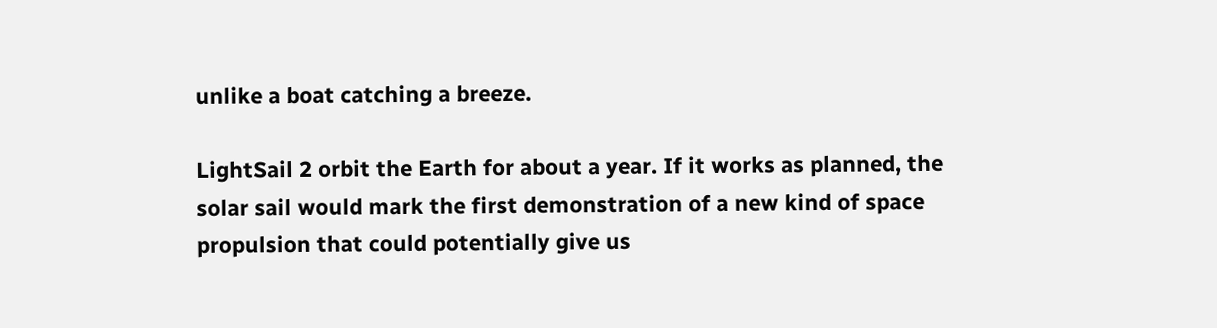unlike a boat catching a breeze.

LightSail 2 orbit the Earth for about a year. If it works as planned, the solar sail would mark the first demonstration of a new kind of space propulsion that could potentially give us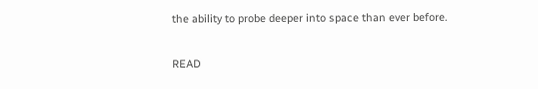the ability to probe deeper into space than ever before.

READ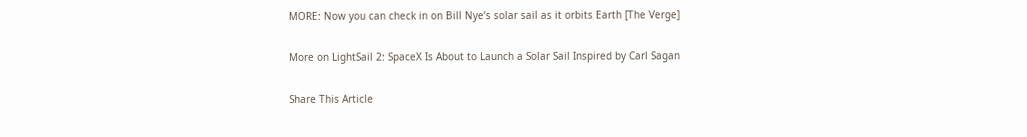MORE: Now you can check in on Bill Nye’s solar sail as it orbits Earth [The Verge]

More on LightSail 2: SpaceX Is About to Launch a Solar Sail Inspired by Carl Sagan

Share This Article